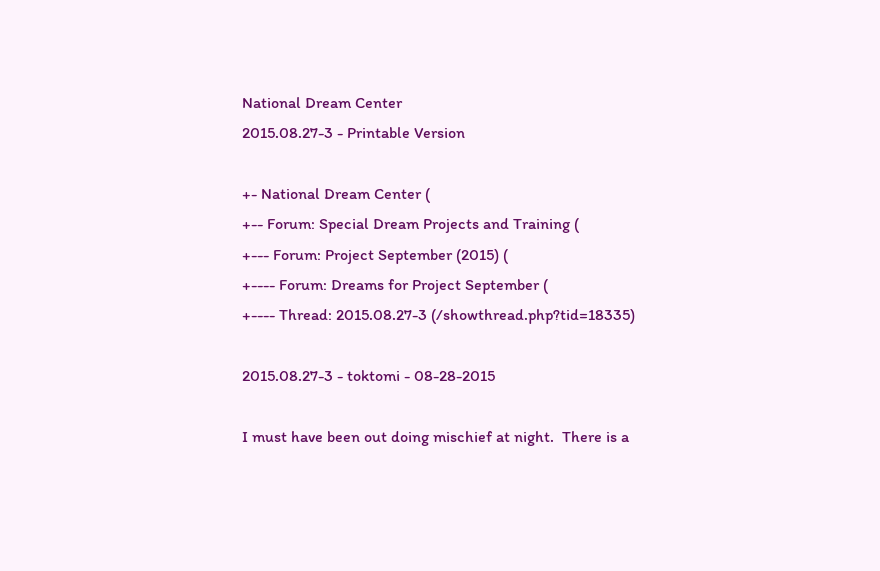National Dream Center
2015.08.27-3 - Printable Version

+- National Dream Center (
+-- Forum: Special Dream Projects and Training (
+--- Forum: Project September (2015) (
+---- Forum: Dreams for Project September (
+---- Thread: 2015.08.27-3 (/showthread.php?tid=18335)

2015.08.27-3 - toktomi - 08-28-2015

I must have been out doing mischief at night.  There is a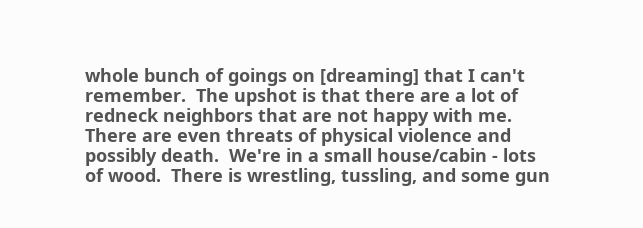whole bunch of goings on [dreaming] that I can't remember.  The upshot is that there are a lot of redneck neighbors that are not happy with me.  There are even threats of physical violence and possibly death.  We're in a small house/cabin - lots of wood.  There is wrestling, tussling, and some gun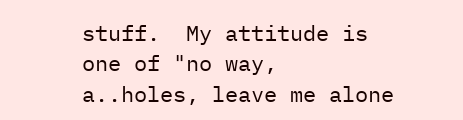stuff.  My attitude is one of "no way, a..holes, leave me alone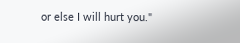or else I will hurt you."